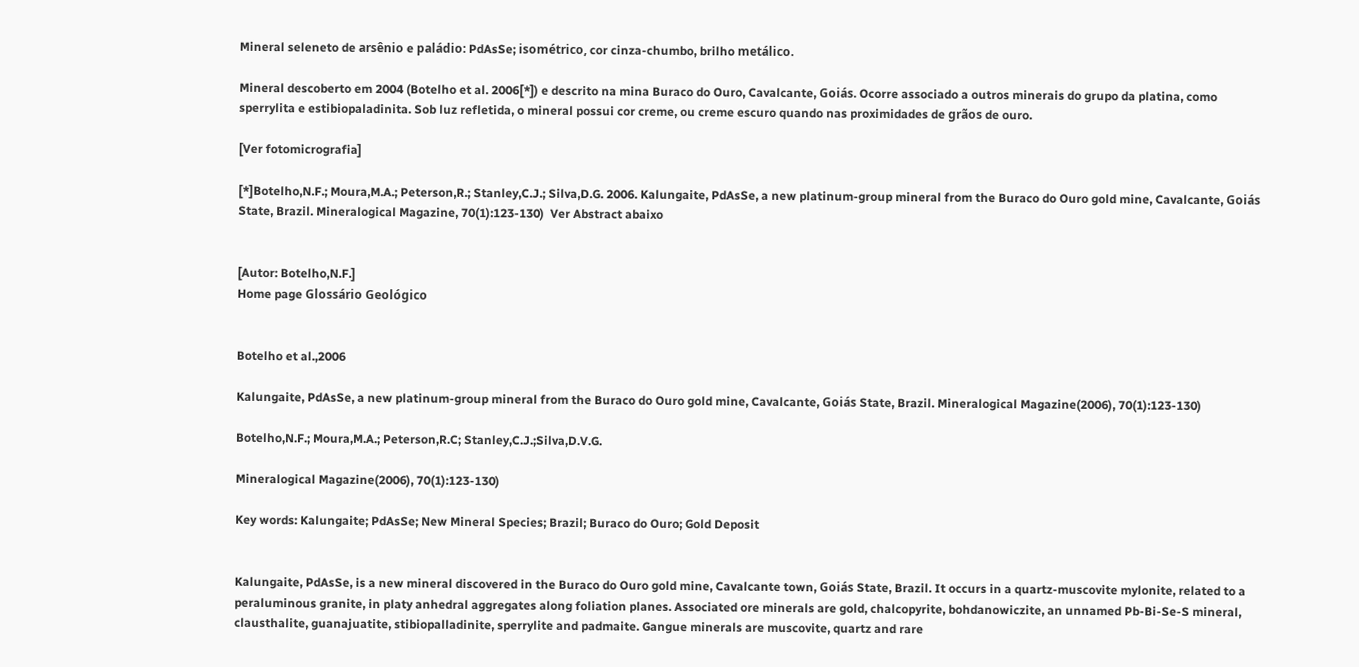Mineral seleneto de arsênio e paládio: PdAsSe; isométrico, cor cinza-chumbo, brilho metálico.

Mineral descoberto em 2004 (Botelho et al. 2006[*]) e descrito na mina Buraco do Ouro, Cavalcante, Goiás. Ocorre associado a outros minerais do grupo da platina, como sperrylita e estibiopaladinita. Sob luz refletida, o mineral possui cor creme, ou creme escuro quando nas proximidades de grãos de ouro.

[Ver fotomicrografia]

[*]Botelho,N.F.; Moura,M.A.; Peterson,R.; Stanley,C.J.; Silva,D.G. 2006. Kalungaite, PdAsSe, a new platinum-group mineral from the Buraco do Ouro gold mine, Cavalcante, Goiás State, Brazil. Mineralogical Magazine, 70(1):123-130)  Ver Abstract abaixo


[Autor: Botelho,N.F.]
Home page Glossário Geológico


Botelho et al.,2006

Kalungaite, PdAsSe, a new platinum-group mineral from the Buraco do Ouro gold mine, Cavalcante, Goiás State, Brazil. Mineralogical Magazine(2006), 70(1):123-130)

Botelho,N.F.; Moura,M.A.; Peterson,R.C; Stanley,C.J.;Silva,D.V.G.

Mineralogical Magazine(2006), 70(1):123-130)

Key words: Kalungaite; PdAsSe; New Mineral Species; Brazil; Buraco do Ouro; Gold Deposit


Kalungaite, PdAsSe, is a new mineral discovered in the Buraco do Ouro gold mine, Cavalcante town, Goiás State, Brazil. It occurs in a quartz-muscovite mylonite, related to a peraluminous granite, in platy anhedral aggregates along foliation planes. Associated ore minerals are gold, chalcopyrite, bohdanowiczite, an unnamed Pb-Bi-Se-S mineral, clausthalite, guanajuatite, stibiopalladinite, sperrylite and padmaite. Gangue minerals are muscovite, quartz and rare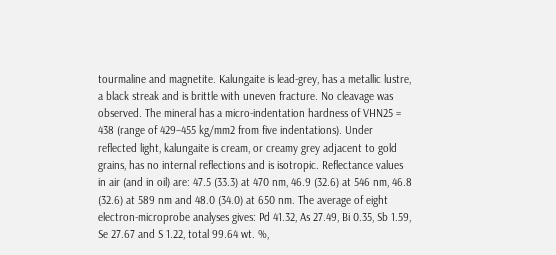tourmaline and magnetite. Kalungaite is lead-grey, has a metallic lustre, a black streak and is brittle with uneven fracture. No cleavage was observed. The mineral has a micro-indentation hardness of VHN25 = 438 (range of 429–455 kg/mm2 from five indentations). Under reflected light, kalungaite is cream, or creamy grey adjacent to gold grains, has no internal reflections and is isotropic. Reflectance values in air (and in oil) are: 47.5 (33.3) at 470 nm, 46.9 (32.6) at 546 nm, 46.8 (32.6) at 589 nm and 48.0 (34.0) at 650 nm. The average of eight electron-microprobe analyses gives: Pd 41.32, As 27.49, Bi 0.35, Sb 1.59, Se 27.67 and S 1.22, total 99.64 wt. %,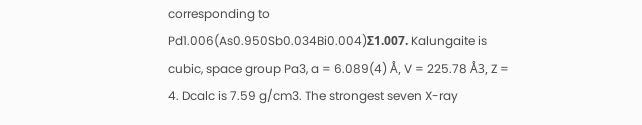corresponding to Pd1.006(As0.950Sb0.034Bi0.004)Σ1.007. Kalungaite is cubic, space group Pa3, a = 6.089(4) Å, V = 225.78 Å3, Z = 4. Dcalc is 7.59 g/cm3. The strongest seven X-ray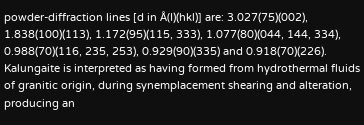powder-diffraction lines [d in Å(I)(hkl)] are: 3.027(75)(002), 1.838(100)(113), 1.172(95)(115, 333), 1.077(80)(044, 144, 334), 0.988(70)(116, 235, 253), 0.929(90)(335) and 0.918(70)(226). Kalungaite is interpreted as having formed from hydrothermal fluids of granitic origin, during synemplacement shearing and alteration, producing an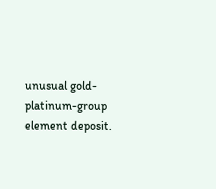unusual gold-platinum-group element deposit.